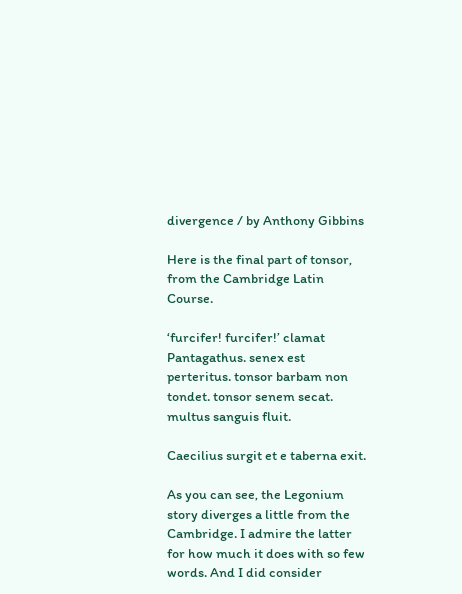divergence / by Anthony Gibbins

Here is the final part of tonsor, from the Cambridge Latin Course.

‘furcifer! furcifer!’ clamat Pantagathus. senex est perteritus. tonsor barbam non tondet. tonsor senem secat. multus sanguis fluit.

Caecilius surgit et e taberna exit.

As you can see, the Legonium story diverges a little from the Cambridge. I admire the latter for how much it does with so few words. And I did consider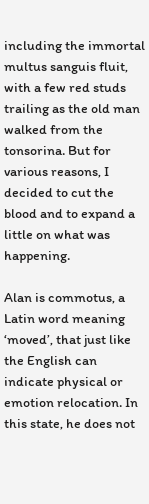including the immortal multus sanguis fluit, with a few red studs trailing as the old man walked from the tonsorina. But for various reasons, I decided to cut the blood and to expand a little on what was happening.

Alan is commotus, a Latin word meaning ‘moved’, that just like the English can indicate physical or emotion relocation. In this state, he does not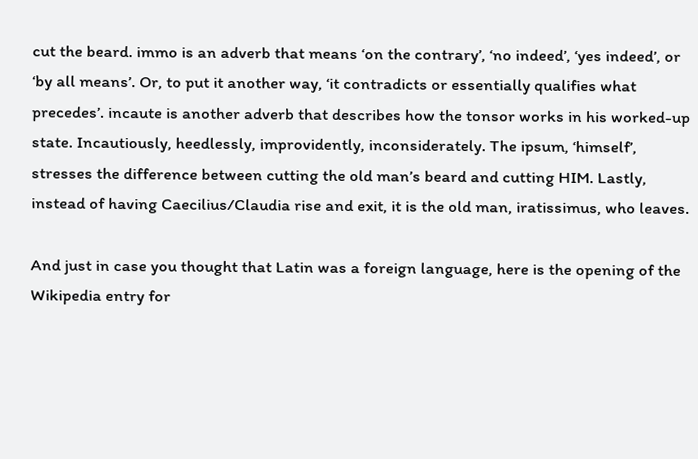cut the beard. immo is an adverb that means ‘on the contrary’, ‘no indeed’, ‘yes indeed’, or ‘by all means’. Or, to put it another way, ‘it contradicts or essentially qualifies what precedes’. incaute is another adverb that describes how the tonsor works in his worked-up state. Incautiously, heedlessly, improvidently, inconsiderately. The ipsum, ‘himself’, stresses the difference between cutting the old man’s beard and cutting HIM. Lastly, instead of having Caecilius/Claudia rise and exit, it is the old man, iratissimus, who leaves.

And just in case you thought that Latin was a foreign language, here is the opening of the Wikipedia entry for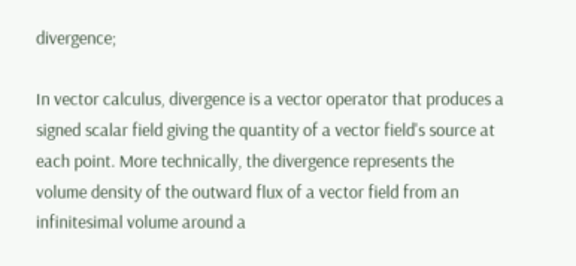divergence;

In vector calculus, divergence is a vector operator that produces a signed scalar field giving the quantity of a vector field's source at each point. More technically, the divergence represents the volume density of the outward flux of a vector field from an infinitesimal volume around a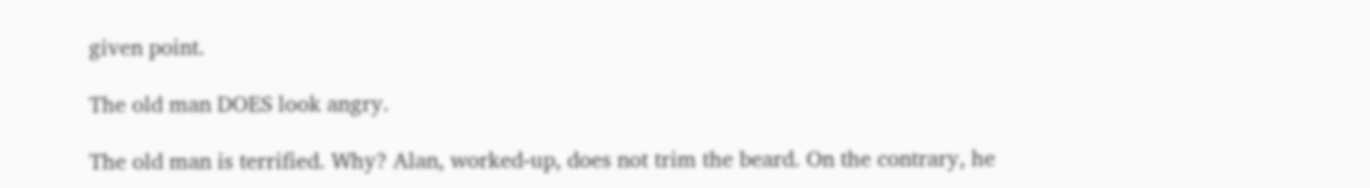given point.

The old man DOES look angry.

The old man is terrified. Why? Alan, worked-up, does not trim the beard. On the contrary, he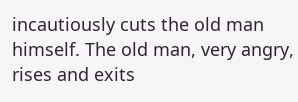incautiously cuts the old man himself. The old man, very angry, rises and exits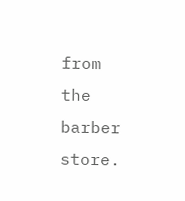from the barber store.